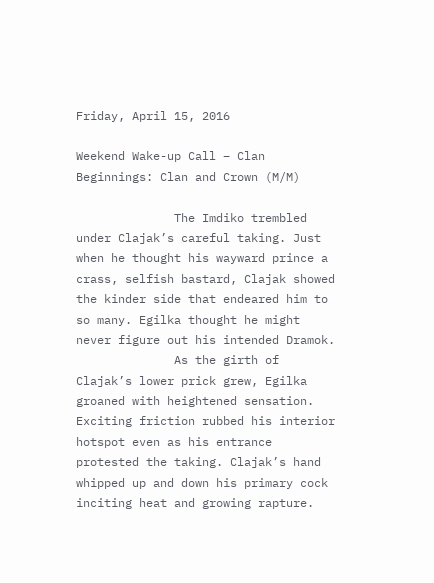Friday, April 15, 2016

Weekend Wake-up Call – Clan Beginnings: Clan and Crown (M/M)

              The Imdiko trembled under Clajak’s careful taking. Just when he thought his wayward prince a crass, selfish bastard, Clajak showed the kinder side that endeared him to so many. Egilka thought he might never figure out his intended Dramok.
              As the girth of Clajak’s lower prick grew, Egilka groaned with heightened sensation. Exciting friction rubbed his interior hotspot even as his entrance protested the taking. Clajak’s hand whipped up and down his primary cock inciting heat and growing rapture.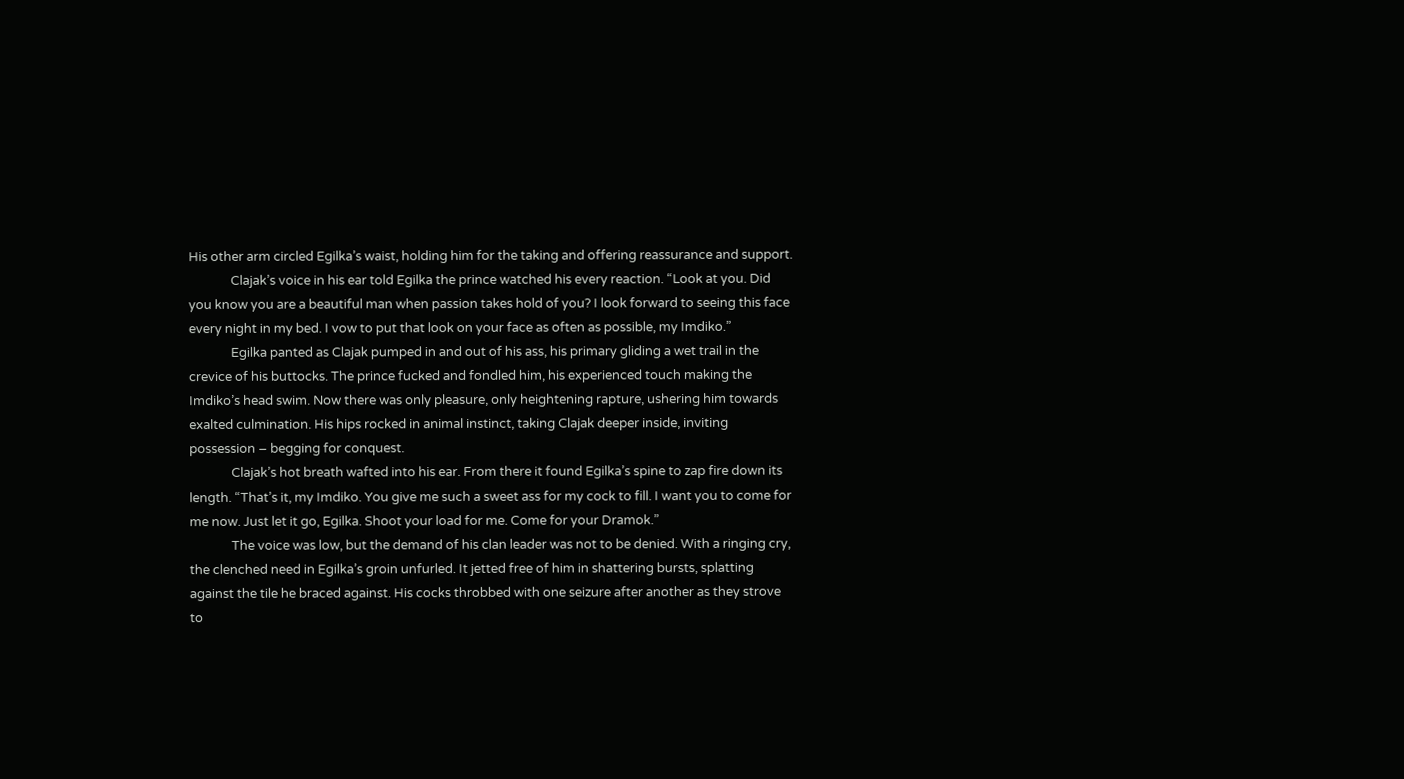His other arm circled Egilka’s waist, holding him for the taking and offering reassurance and support.
              Clajak’s voice in his ear told Egilka the prince watched his every reaction. “Look at you. Did you know you are a beautiful man when passion takes hold of you? I look forward to seeing this face every night in my bed. I vow to put that look on your face as often as possible, my Imdiko.”
              Egilka panted as Clajak pumped in and out of his ass, his primary gliding a wet trail in the crevice of his buttocks. The prince fucked and fondled him, his experienced touch making the Imdiko’s head swim. Now there was only pleasure, only heightening rapture, ushering him towards exalted culmination. His hips rocked in animal instinct, taking Clajak deeper inside, inviting possession – begging for conquest.
              Clajak’s hot breath wafted into his ear. From there it found Egilka’s spine to zap fire down its length. “That’s it, my Imdiko. You give me such a sweet ass for my cock to fill. I want you to come for me now. Just let it go, Egilka. Shoot your load for me. Come for your Dramok.”
              The voice was low, but the demand of his clan leader was not to be denied. With a ringing cry, the clenched need in Egilka’s groin unfurled. It jetted free of him in shattering bursts, splatting against the tile he braced against. His cocks throbbed with one seizure after another as they strove to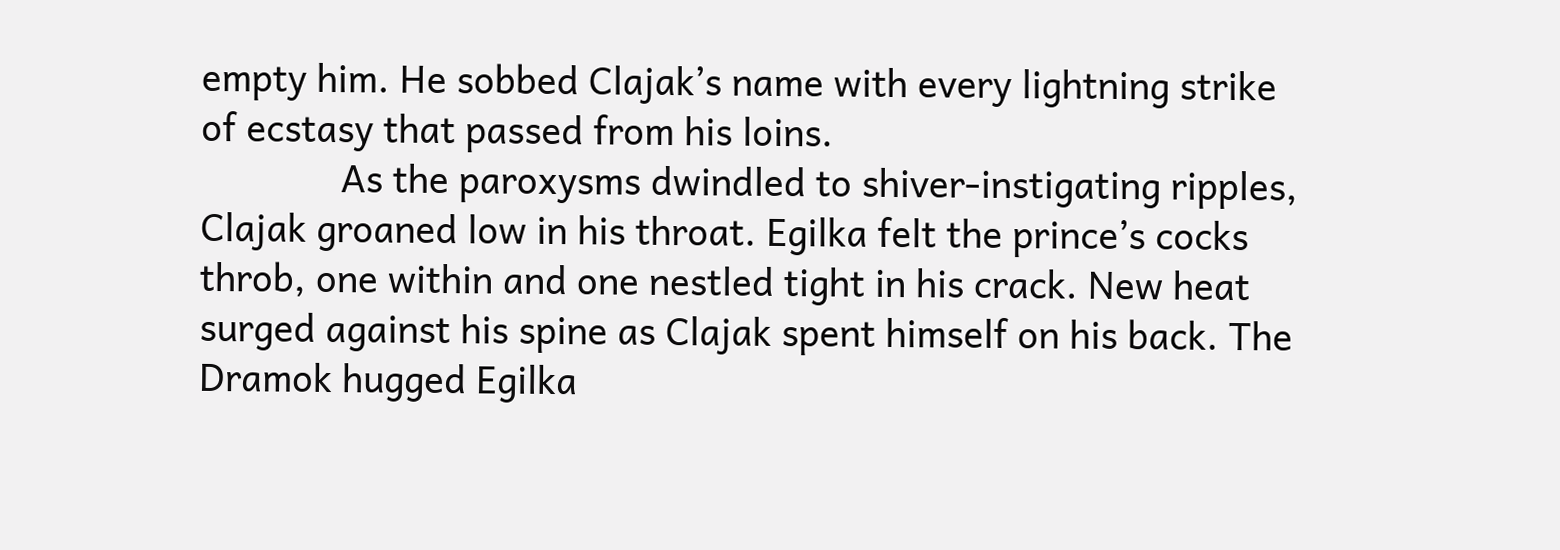empty him. He sobbed Clajak’s name with every lightning strike of ecstasy that passed from his loins.
              As the paroxysms dwindled to shiver-instigating ripples, Clajak groaned low in his throat. Egilka felt the prince’s cocks throb, one within and one nestled tight in his crack. New heat surged against his spine as Clajak spent himself on his back. The Dramok hugged Egilka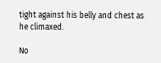tight against his belly and chest as he climaxed.

No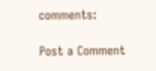comments:

Post a Comment